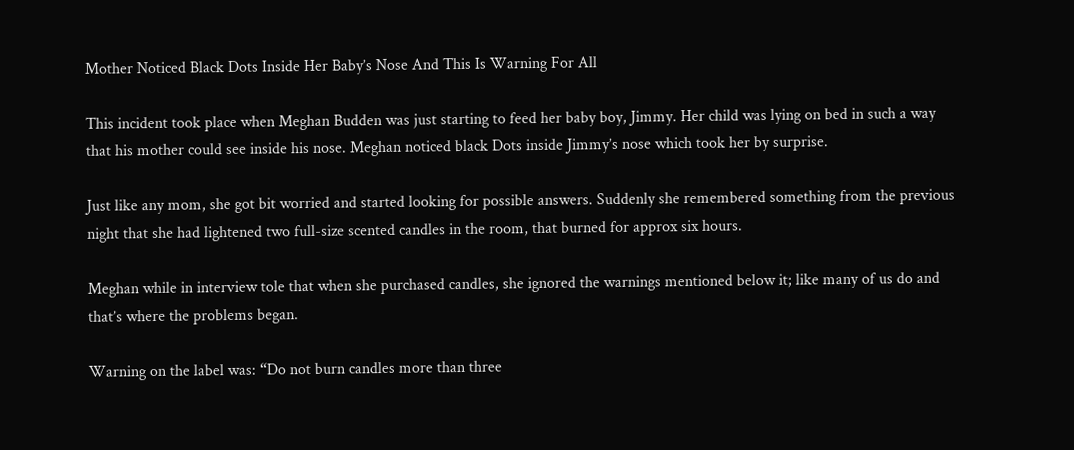Mother Noticed Black Dots Inside Her Baby’s Nose And This Is Warning For All

This incident took place when Meghan Budden was just starting to feed her baby boy, Jimmy. Her child was lying on bed in such a way that his mother could see inside his nose. Meghan noticed black Dots inside Jimmy’s nose which took her by surprise.

Just like any mom, she got bit worried and started looking for possible answers. Suddenly she remembered something from the previous night that she had lightened two full-size scented candles in the room, that burned for approx six hours.

Meghan while in interview tole that when she purchased candles, she ignored the warnings mentioned below it; like many of us do and that’s where the problems began.

Warning on the label was: “Do not burn candles more than three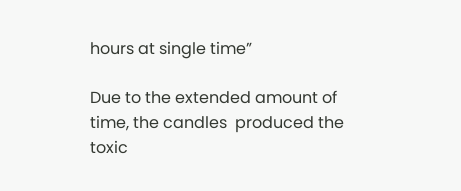hours at single time”

Due to the extended amount of time, the candles  produced the toxic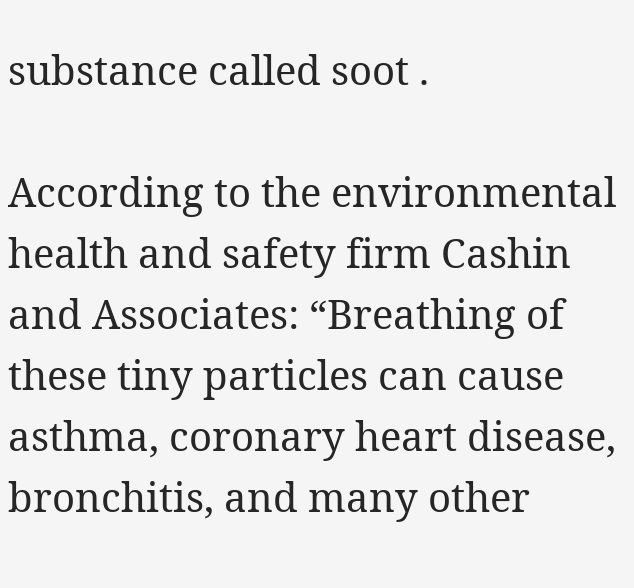substance called soot .

According to the environmental health and safety firm Cashin and Associates: “Breathing of these tiny particles can cause asthma, coronary heart disease,  bronchitis, and many other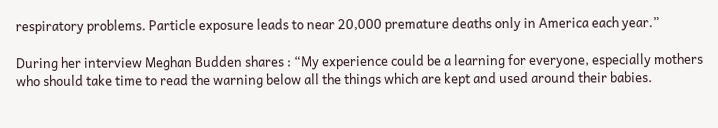respiratory problems. Particle exposure leads to near 20,000 premature deaths only in America each year.”

During her interview Meghan Budden shares : “My experience could be a learning for everyone, especially mothers who should take time to read the warning below all the things which are kept and used around their babies.